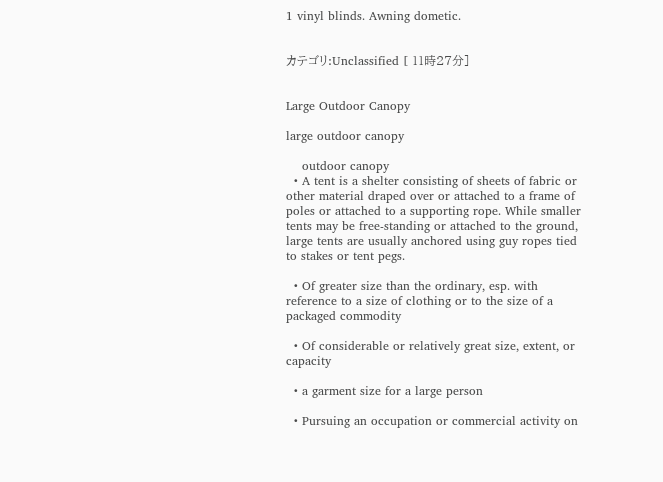1 vinyl blinds. Awning dometic.


カテゴリ:Unclassified [ 11時27分]


Large Outdoor Canopy

large outdoor canopy

    outdoor canopy
  • A tent is a shelter consisting of sheets of fabric or other material draped over or attached to a frame of poles or attached to a supporting rope. While smaller tents may be free-standing or attached to the ground, large tents are usually anchored using guy ropes tied to stakes or tent pegs.

  • Of greater size than the ordinary, esp. with reference to a size of clothing or to the size of a packaged commodity

  • Of considerable or relatively great size, extent, or capacity

  • a garment size for a large person

  • Pursuing an occupation or commercial activity on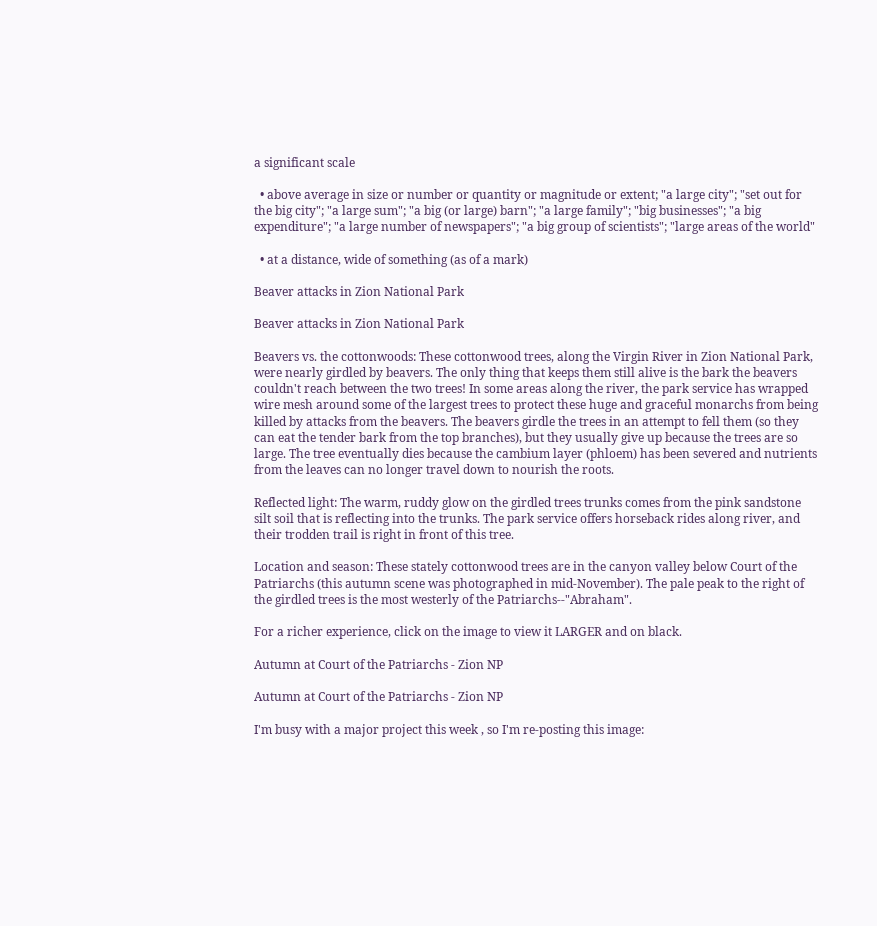a significant scale

  • above average in size or number or quantity or magnitude or extent; "a large city"; "set out for the big city"; "a large sum"; "a big (or large) barn"; "a large family"; "big businesses"; "a big expenditure"; "a large number of newspapers"; "a big group of scientists"; "large areas of the world"

  • at a distance, wide of something (as of a mark)

Beaver attacks in Zion National Park

Beaver attacks in Zion National Park

Beavers vs. the cottonwoods: These cottonwood trees, along the Virgin River in Zion National Park, were nearly girdled by beavers. The only thing that keeps them still alive is the bark the beavers couldn't reach between the two trees! In some areas along the river, the park service has wrapped wire mesh around some of the largest trees to protect these huge and graceful monarchs from being killed by attacks from the beavers. The beavers girdle the trees in an attempt to fell them (so they can eat the tender bark from the top branches), but they usually give up because the trees are so large. The tree eventually dies because the cambium layer (phloem) has been severed and nutrients from the leaves can no longer travel down to nourish the roots.

Reflected light: The warm, ruddy glow on the girdled trees trunks comes from the pink sandstone silt soil that is reflecting into the trunks. The park service offers horseback rides along river, and their trodden trail is right in front of this tree.

Location and season: These stately cottonwood trees are in the canyon valley below Court of the Patriarchs (this autumn scene was photographed in mid-November). The pale peak to the right of the girdled trees is the most westerly of the Patriarchs--"Abraham".

For a richer experience, click on the image to view it LARGER and on black.

Autumn at Court of the Patriarchs - Zion NP

Autumn at Court of the Patriarchs - Zion NP

I'm busy with a major project this week , so I'm re-posting this image: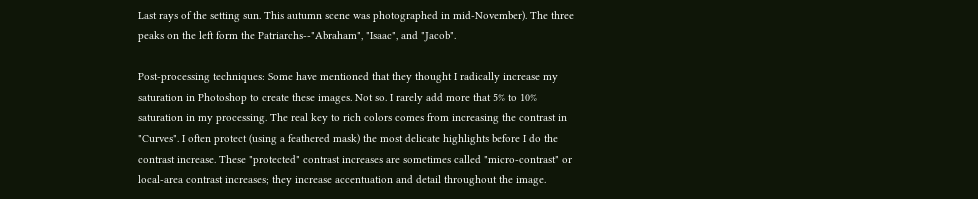Last rays of the setting sun. This autumn scene was photographed in mid-November). The three peaks on the left form the Patriarchs--"Abraham", "Isaac", and "Jacob".

Post-processing techniques: Some have mentioned that they thought I radically increase my saturation in Photoshop to create these images. Not so. I rarely add more that 5% to 10% saturation in my processing. The real key to rich colors comes from increasing the contrast in "Curves". I often protect (using a feathered mask) the most delicate highlights before I do the contrast increase. These "protected" contrast increases are sometimes called "micro-contrast" or local-area contrast increases; they increase accentuation and detail throughout the image.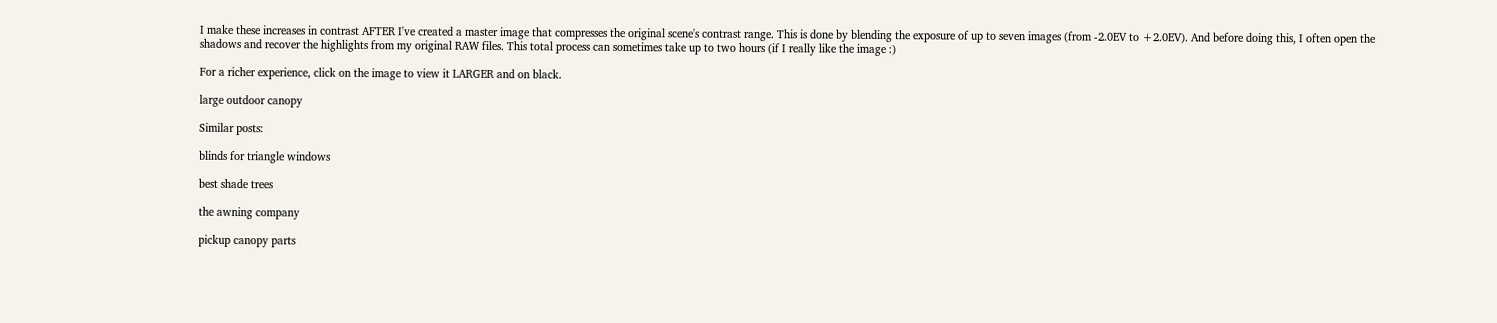I make these increases in contrast AFTER I've created a master image that compresses the original scene's contrast range. This is done by blending the exposure of up to seven images (from -2.0EV to +2.0EV). And before doing this, I often open the shadows and recover the highlights from my original RAW files. This total process can sometimes take up to two hours (if I really like the image :)

For a richer experience, click on the image to view it LARGER and on black.

large outdoor canopy

Similar posts:

blinds for triangle windows

best shade trees

the awning company

pickup canopy parts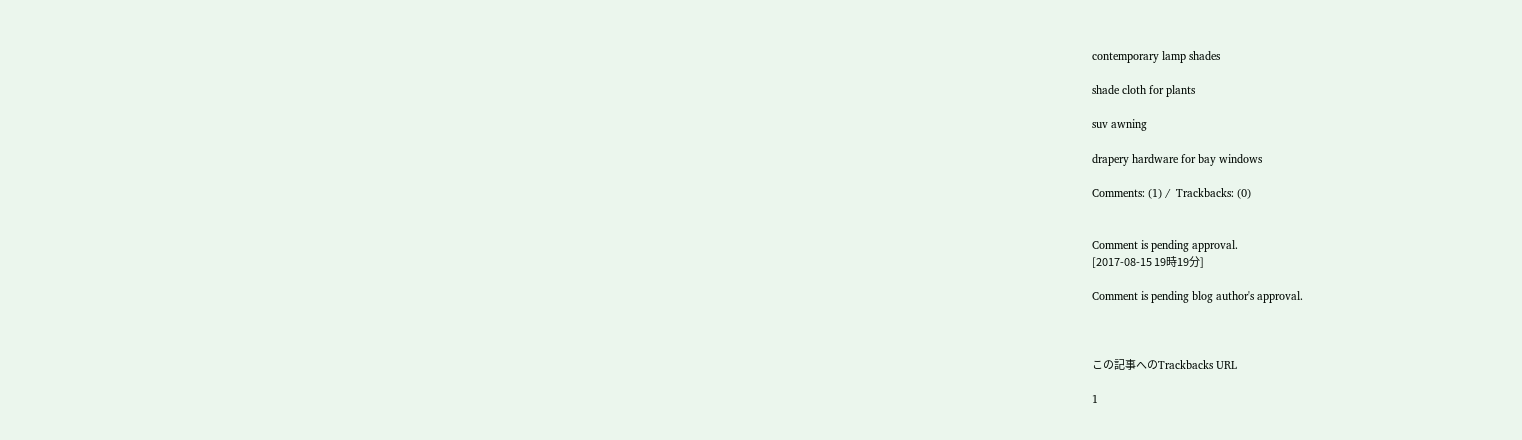contemporary lamp shades

shade cloth for plants

suv awning

drapery hardware for bay windows

Comments: (1) /  Trackbacks: (0)


Comment is pending approval.
[2017-08-15 19時19分]

Comment is pending blog author's approval.



この記事へのTrackbacks URL

1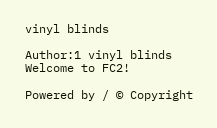vinyl blinds

Author:1 vinyl blinds
Welcome to FC2!

Powered by / © Copyright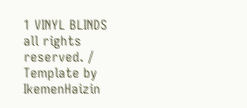1 VINYL BLINDS all rights reserved. / Template by IkemenHaizin